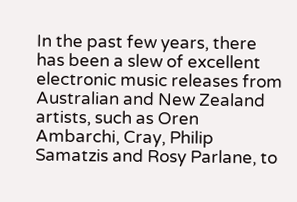In the past few years, there has been a slew of excellent electronic music releases from Australian and New Zealand artists, such as Oren Ambarchi, Cray, Philip Samatzis and Rosy Parlane, to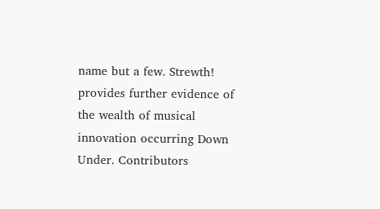name but a few. Strewth! provides further evidence of the wealth of musical innovation occurring Down Under. Contributors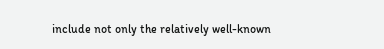include not only the relatively well-known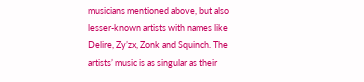musicians mentioned above, but also lesser-known artists with names like Delire, Zy’zx, Zonk and Squinch. The artists’ music is as singular as their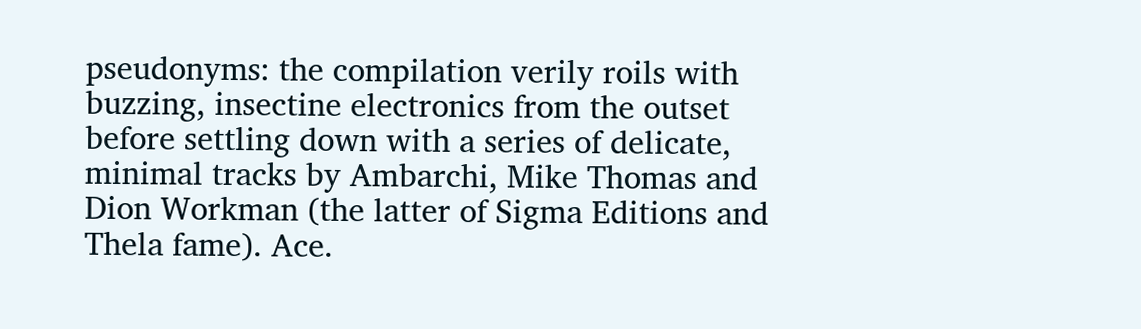pseudonyms: the compilation verily roils with buzzing, insectine electronics from the outset before settling down with a series of delicate, minimal tracks by Ambarchi, Mike Thomas and Dion Workman (the latter of Sigma Editions and Thela fame). Ace.